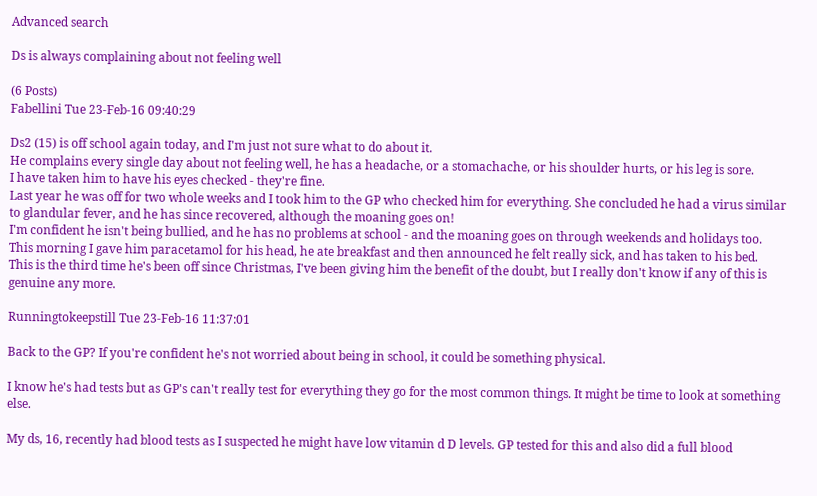Advanced search

Ds is always complaining about not feeling well

(6 Posts)
Fabellini Tue 23-Feb-16 09:40:29

Ds2 (15) is off school again today, and I'm just not sure what to do about it.
He complains every single day about not feeling well, he has a headache, or a stomachache, or his shoulder hurts, or his leg is sore.
I have taken him to have his eyes checked - they're fine.
Last year he was off for two whole weeks and I took him to the GP who checked him for everything. She concluded he had a virus similar to glandular fever, and he has since recovered, although the moaning goes on!
I'm confident he isn't being bullied, and he has no problems at school - and the moaning goes on through weekends and holidays too.
This morning I gave him paracetamol for his head, he ate breakfast and then announced he felt really sick, and has taken to his bed.
This is the third time he's been off since Christmas, I've been giving him the benefit of the doubt, but I really don't know if any of this is genuine any more.

Runningtokeepstill Tue 23-Feb-16 11:37:01

Back to the GP? If you're confident he's not worried about being in school, it could be something physical.

I know he's had tests but as GP's can't really test for everything they go for the most common things. It might be time to look at something else.

My ds, 16, recently had blood tests as I suspected he might have low vitamin d D levels. GP tested for this and also did a full blood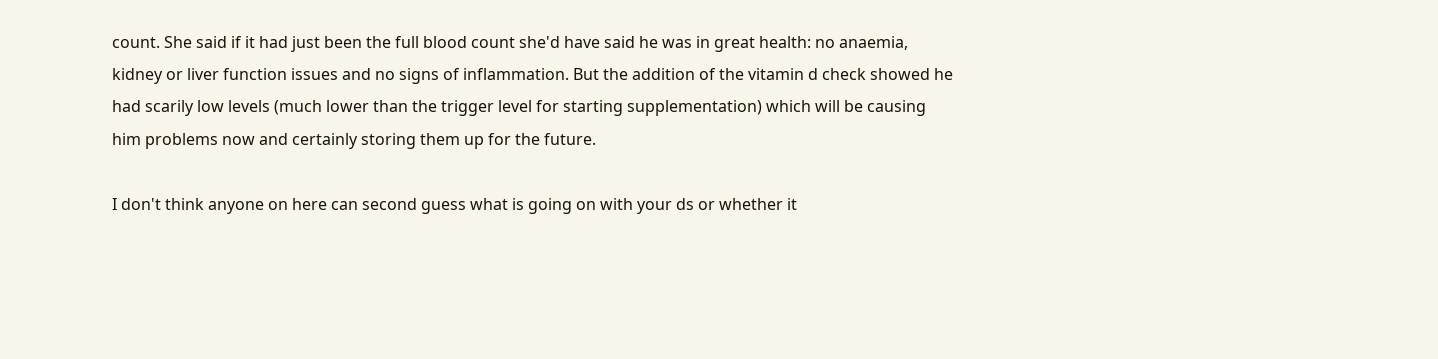count. She said if it had just been the full blood count she'd have said he was in great health: no anaemia, kidney or liver function issues and no signs of inflammation. But the addition of the vitamin d check showed he had scarily low levels (much lower than the trigger level for starting supplementation) which will be causing him problems now and certainly storing them up for the future.

I don't think anyone on here can second guess what is going on with your ds or whether it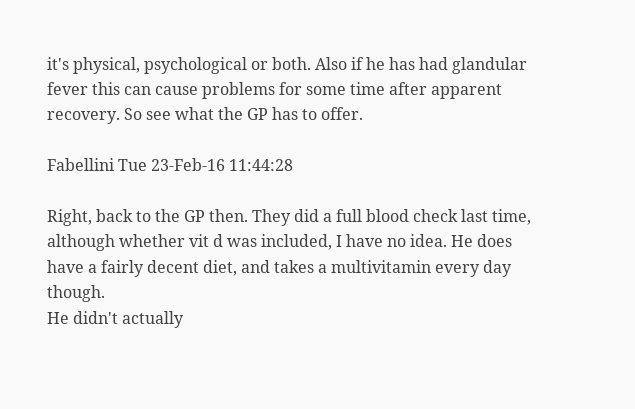it's physical, psychological or both. Also if he has had glandular fever this can cause problems for some time after apparent recovery. So see what the GP has to offer.

Fabellini Tue 23-Feb-16 11:44:28

Right, back to the GP then. They did a full blood check last time, although whether vit d was included, I have no idea. He does have a fairly decent diet, and takes a multivitamin every day though.
He didn't actually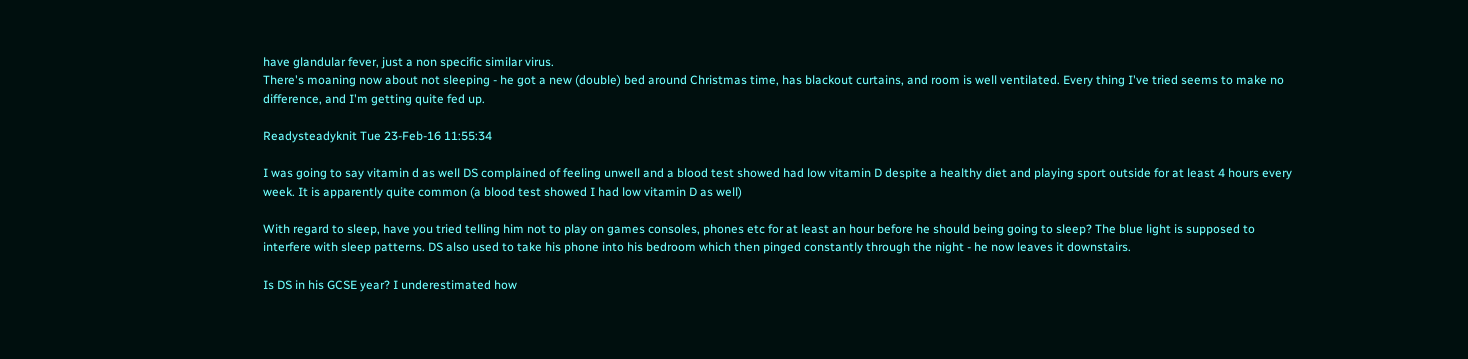have glandular fever, just a non specific similar virus.
There's moaning now about not sleeping - he got a new (double) bed around Christmas time, has blackout curtains, and room is well ventilated. Every thing I've tried seems to make no difference, and I'm getting quite fed up.

Readysteadyknit Tue 23-Feb-16 11:55:34

I was going to say vitamin d as well DS complained of feeling unwell and a blood test showed had low vitamin D despite a healthy diet and playing sport outside for at least 4 hours every week. It is apparently quite common (a blood test showed I had low vitamin D as well)

With regard to sleep, have you tried telling him not to play on games consoles, phones etc for at least an hour before he should being going to sleep? The blue light is supposed to interfere with sleep patterns. DS also used to take his phone into his bedroom which then pinged constantly through the night - he now leaves it downstairs.

Is DS in his GCSE year? I underestimated how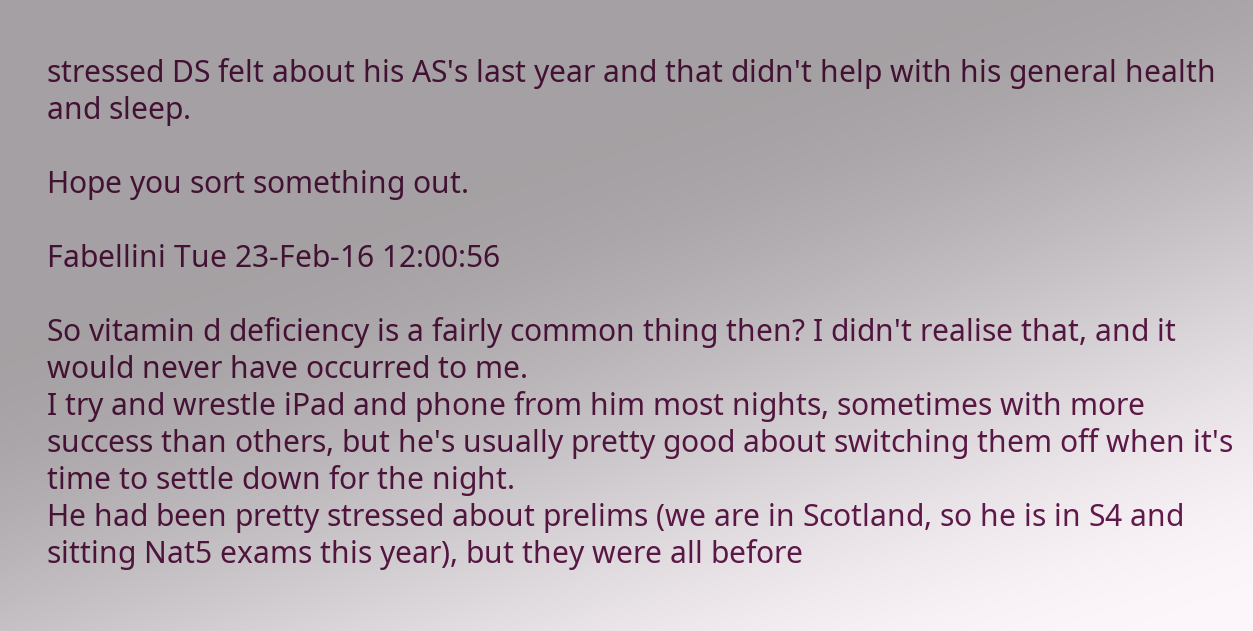stressed DS felt about his AS's last year and that didn't help with his general health and sleep.

Hope you sort something out.

Fabellini Tue 23-Feb-16 12:00:56

So vitamin d deficiency is a fairly common thing then? I didn't realise that, and it would never have occurred to me.
I try and wrestle iPad and phone from him most nights, sometimes with more success than others, but he's usually pretty good about switching them off when it's time to settle down for the night.
He had been pretty stressed about prelims (we are in Scotland, so he is in S4 and sitting Nat5 exams this year), but they were all before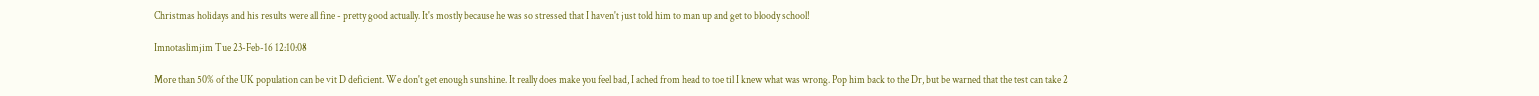Christmas holidays and his results were all fine - pretty good actually. It's mostly because he was so stressed that I haven't just told him to man up and get to bloody school!

Imnotaslimjim Tue 23-Feb-16 12:10:08

More than 50% of the UK population can be vit D deficient. We don't get enough sunshine. It really does make you feel bad, I ached from head to toe til I knew what was wrong. Pop him back to the Dr, but be warned that the test can take 2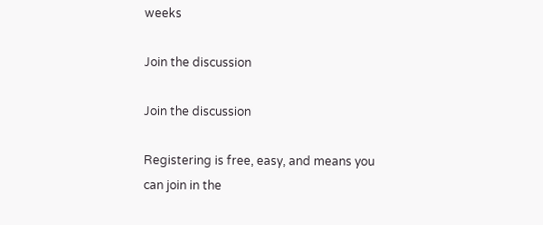weeks

Join the discussion

Join the discussion

Registering is free, easy, and means you can join in the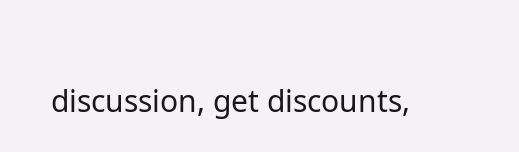discussion, get discounts,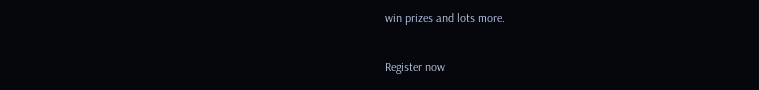win prizes and lots more.

Register now